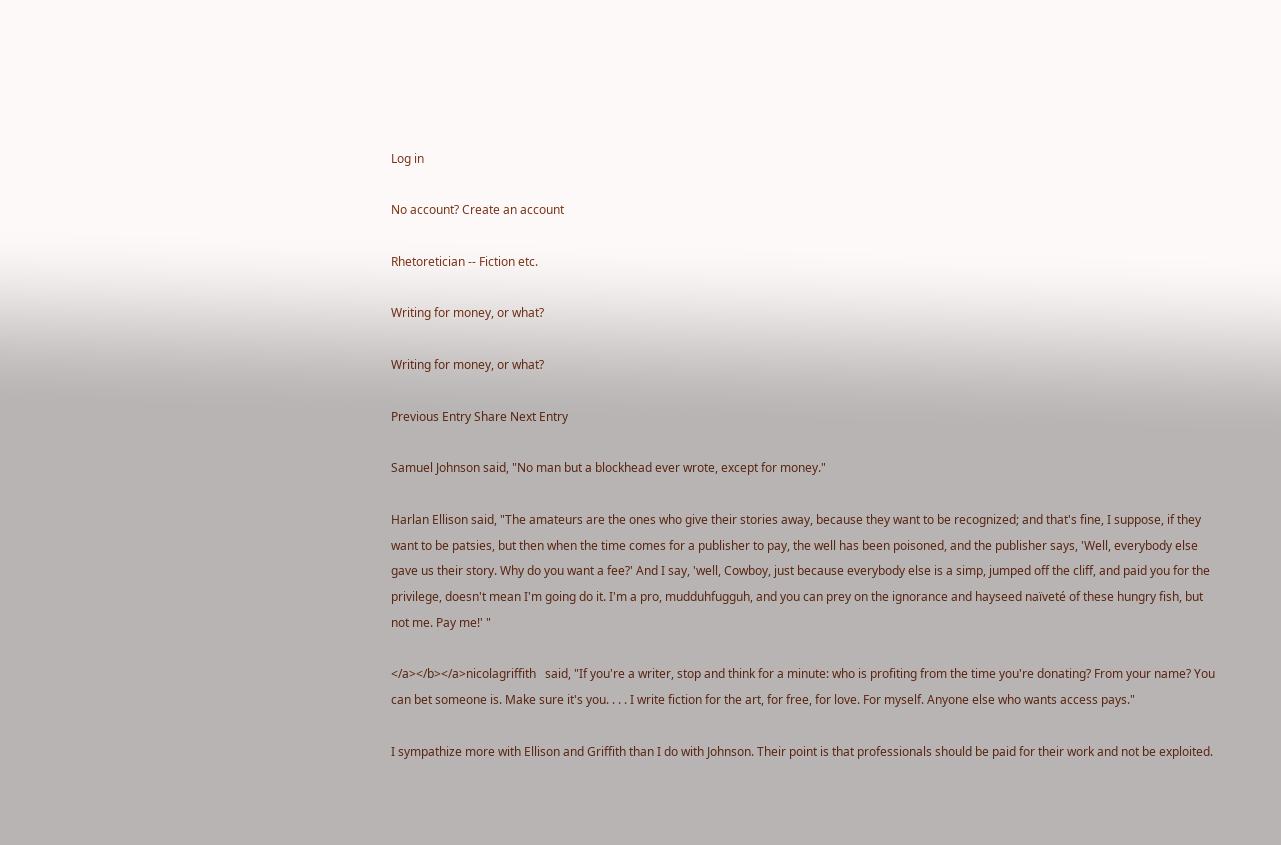Log in

No account? Create an account

Rhetoretician -- Fiction etc.

Writing for money, or what?

Writing for money, or what?

Previous Entry Share Next Entry

Samuel Johnson said, "No man but a blockhead ever wrote, except for money."

Harlan Ellison said, "The amateurs are the ones who give their stories away, because they want to be recognized; and that's fine, I suppose, if they want to be patsies, but then when the time comes for a publisher to pay, the well has been poisoned, and the publisher says, 'Well, everybody else gave us their story. Why do you want a fee?' And I say, 'well, Cowboy, just because everybody else is a simp, jumped off the cliff, and paid you for the privilege, doesn't mean I'm going do it. I'm a pro, mudduhfugguh, and you can prey on the ignorance and hayseed naïveté of these hungry fish, but not me. Pay me!' "

</a></b></a>nicolagriffith   said, "If you're a writer, stop and think for a minute: who is profiting from the time you're donating? From your name? You can bet someone is. Make sure it's you. . . . I write fiction for the art, for free, for love. For myself. Anyone else who wants access pays."

I sympathize more with Ellison and Griffith than I do with Johnson. Their point is that professionals should be paid for their work and not be exploited.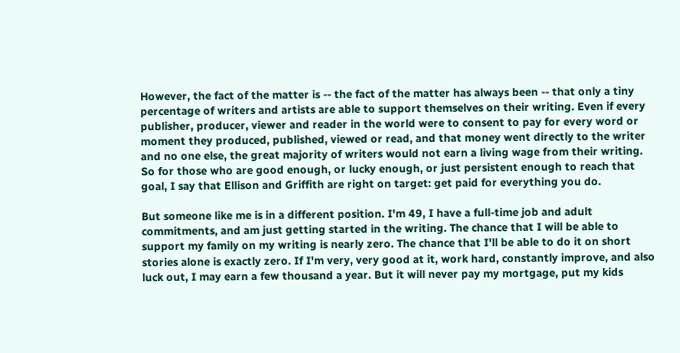However, the fact of the matter is -- the fact of the matter has always been -- that only a tiny percentage of writers and artists are able to support themselves on their writing. Even if every publisher, producer, viewer and reader in the world were to consent to pay for every word or moment they produced, published, viewed or read, and that money went directly to the writer and no one else, the great majority of writers would not earn a living wage from their writing. So for those who are good enough, or lucky enough, or just persistent enough to reach that goal, I say that Ellison and Griffith are right on target: get paid for everything you do.

But someone like me is in a different position. I'm 49, I have a full-time job and adult commitments, and am just getting started in the writing. The chance that I will be able to support my family on my writing is nearly zero. The chance that I'll be able to do it on short stories alone is exactly zero. If I'm very, very good at it, work hard, constantly improve, and also luck out, I may earn a few thousand a year. But it will never pay my mortgage, put my kids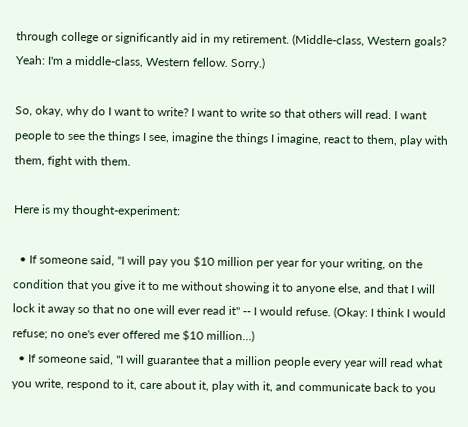through college or significantly aid in my retirement. (Middle-class, Western goals? Yeah: I'm a middle-class, Western fellow. Sorry.)

So, okay, why do I want to write? I want to write so that others will read. I want people to see the things I see, imagine the things I imagine, react to them, play with them, fight with them.

Here is my thought-experiment:

  • If someone said, "I will pay you $10 million per year for your writing, on the condition that you give it to me without showing it to anyone else, and that I will lock it away so that no one will ever read it" -- I would refuse. (Okay: I think I would refuse; no one's ever offered me $10 million…)
  • If someone said, "I will guarantee that a million people every year will read what you write, respond to it, care about it, play with it, and communicate back to you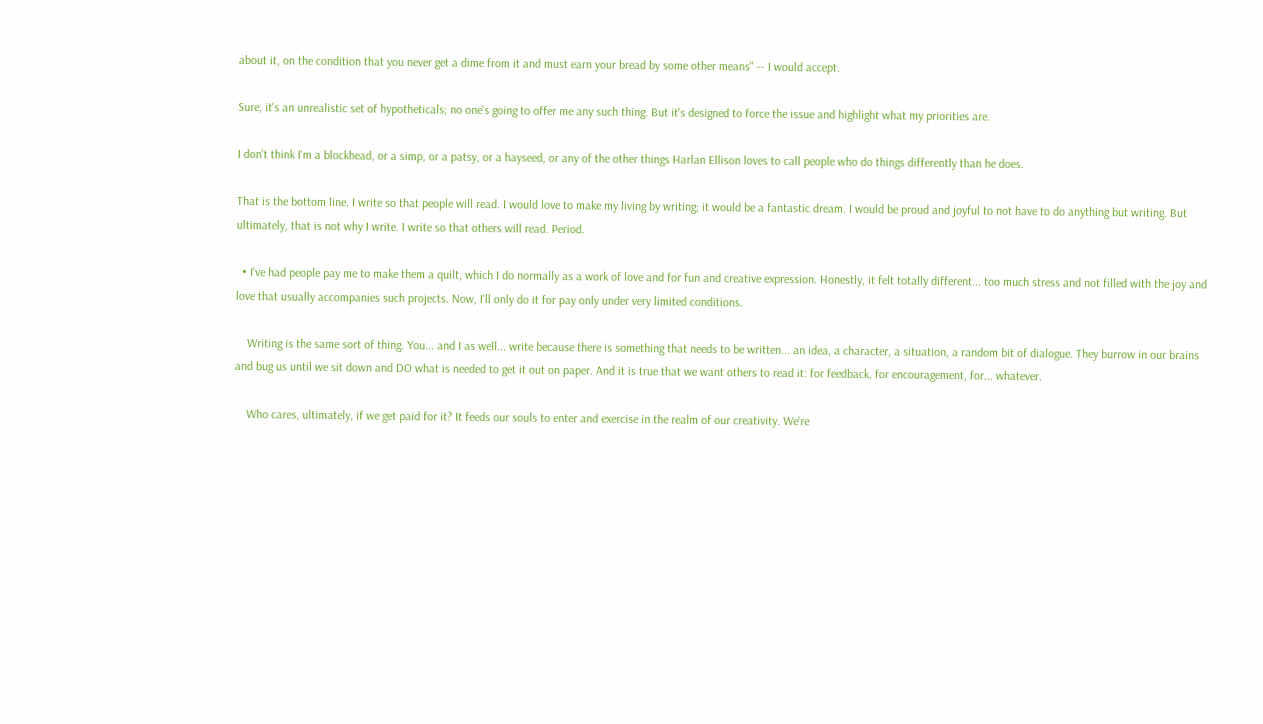about it, on the condition that you never get a dime from it and must earn your bread by some other means" -- I would accept.

Sure, it's an unrealistic set of hypotheticals; no one's going to offer me any such thing. But it's designed to force the issue and highlight what my priorities are.

I don't think I'm a blockhead, or a simp, or a patsy, or a hayseed, or any of the other things Harlan Ellison loves to call people who do things differently than he does.

That is the bottom line. I write so that people will read. I would love to make my living by writing; it would be a fantastic dream. I would be proud and joyful to not have to do anything but writing. But ultimately, that is not why I write. I write so that others will read. Period.

  • I've had people pay me to make them a quilt, which I do normally as a work of love and for fun and creative expression. Honestly, it felt totally different... too much stress and not filled with the joy and love that usually accompanies such projects. Now, I'll only do it for pay only under very limited conditions.

    Writing is the same sort of thing. You... and I as well... write because there is something that needs to be written... an idea, a character, a situation, a random bit of dialogue. They burrow in our brains and bug us until we sit down and DO what is needed to get it out on paper. And it is true that we want others to read it: for feedback, for encouragement, for... whatever.

    Who cares, ultimately, if we get paid for it? It feeds our souls to enter and exercise in the realm of our creativity. We're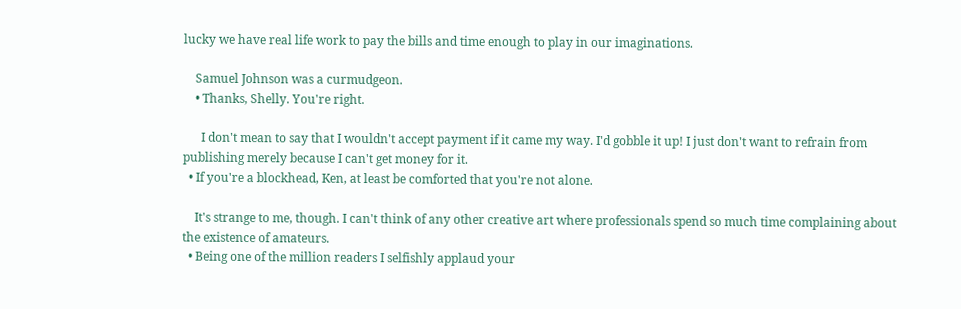lucky we have real life work to pay the bills and time enough to play in our imaginations.

    Samuel Johnson was a curmudgeon.
    • Thanks, Shelly. You're right.

      I don't mean to say that I wouldn't accept payment if it came my way. I'd gobble it up! I just don't want to refrain from publishing merely because I can't get money for it.
  • If you're a blockhead, Ken, at least be comforted that you're not alone.

    It's strange to me, though. I can't think of any other creative art where professionals spend so much time complaining about the existence of amateurs.
  • Being one of the million readers I selfishly applaud your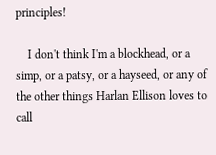principles!

    I don't think I'm a blockhead, or a simp, or a patsy, or a hayseed, or any of the other things Harlan Ellison loves to call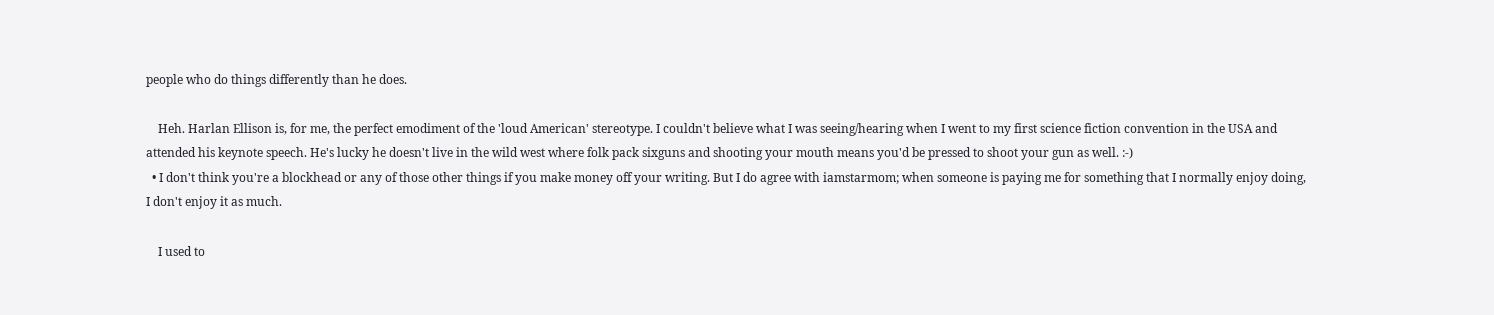people who do things differently than he does.

    Heh. Harlan Ellison is, for me, the perfect emodiment of the 'loud American' stereotype. I couldn't believe what I was seeing/hearing when I went to my first science fiction convention in the USA and attended his keynote speech. He's lucky he doesn't live in the wild west where folk pack sixguns and shooting your mouth means you'd be pressed to shoot your gun as well. :-)
  • I don't think you're a blockhead or any of those other things if you make money off your writing. But I do agree with iamstarmom; when someone is paying me for something that I normally enjoy doing, I don't enjoy it as much.

    I used to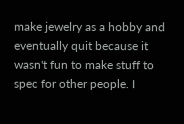make jewelry as a hobby and eventually quit because it wasn't fun to make stuff to spec for other people. I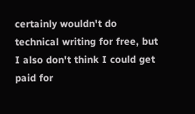certainly wouldn't do technical writing for free, but I also don't think I could get paid for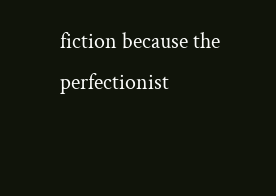fiction because the perfectionist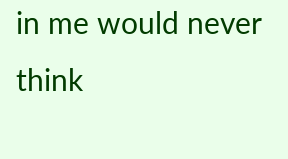in me would never think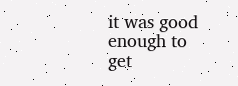it was good enough to get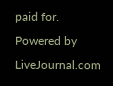paid for.
Powered by LiveJournal.com